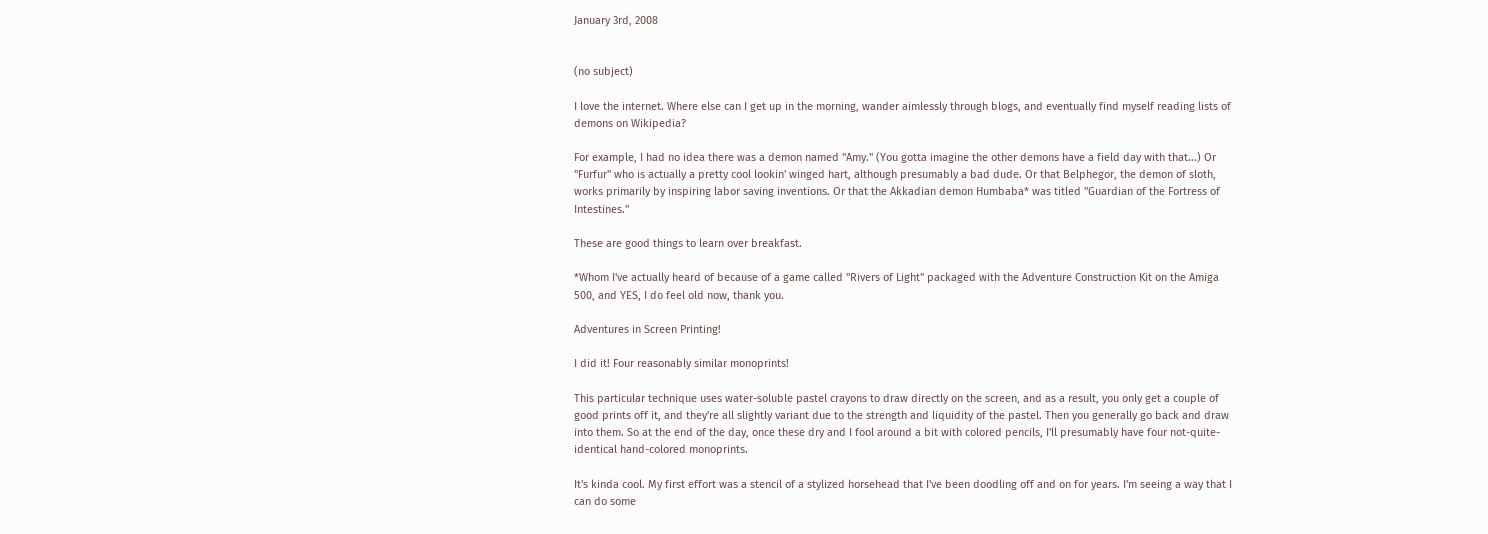January 3rd, 2008


(no subject)

I love the internet. Where else can I get up in the morning, wander aimlessly through blogs, and eventually find myself reading lists of demons on Wikipedia?

For example, I had no idea there was a demon named "Amy." (You gotta imagine the other demons have a field day with that...) Or "Furfur" who is actually a pretty cool lookin' winged hart, although presumably a bad dude. Or that Belphegor, the demon of sloth, works primarily by inspiring labor saving inventions. Or that the Akkadian demon Humbaba* was titled "Guardian of the Fortress of Intestines."

These are good things to learn over breakfast.

*Whom I've actually heard of because of a game called "Rivers of Light" packaged with the Adventure Construction Kit on the Amiga 500, and YES, I do feel old now, thank you.

Adventures in Screen Printing!

I did it! Four reasonably similar monoprints!

This particular technique uses water-soluble pastel crayons to draw directly on the screen, and as a result, you only get a couple of good prints off it, and they're all slightly variant due to the strength and liquidity of the pastel. Then you generally go back and draw into them. So at the end of the day, once these dry and I fool around a bit with colored pencils, I'll presumably have four not-quite-identical hand-colored monoprints.

It's kinda cool. My first effort was a stencil of a stylized horsehead that I've been doodling off and on for years. I'm seeing a way that I can do some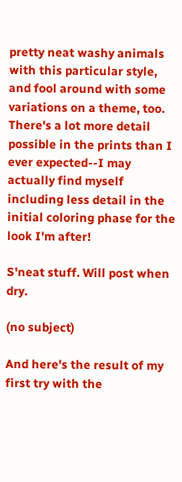pretty neat washy animals with this particular style, and fool around with some variations on a theme, too. There's a lot more detail possible in the prints than I ever expected--I may actually find myself including less detail in the initial coloring phase for the look I'm after!

S'neat stuff. Will post when dry.

(no subject)

And here's the result of my first try with the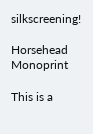silkscreening!

Horsehead Monoprint

This is a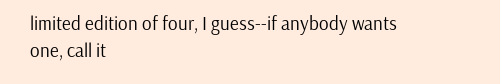limited edition of four, I guess--if anybody wants one, call it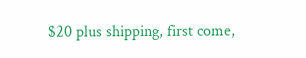$20 plus shipping, first come,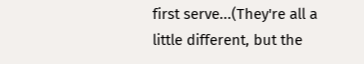first serve...(They're all a little different, but the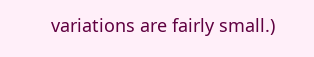variations are fairly small.)